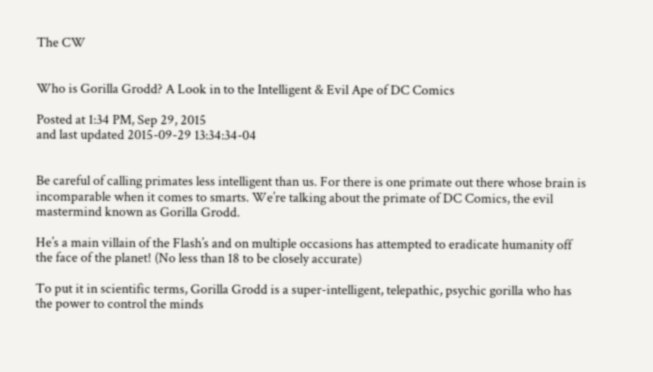The CW


Who is Gorilla Grodd? A Look in to the Intelligent & Evil Ape of DC Comics

Posted at 1:34 PM, Sep 29, 2015
and last updated 2015-09-29 13:34:34-04


Be careful of calling primates less intelligent than us. For there is one primate out there whose brain is incomparable when it comes to smarts. We’re talking about the primate of DC Comics, the evil mastermind known as Gorilla Grodd.

He’s a main villain of the Flash’s and on multiple occasions has attempted to eradicate humanity off the face of the planet! (No less than 18 to be closely accurate)

To put it in scientific terms, Gorilla Grodd is a super-intelligent, telepathic, psychic gorilla who has the power to control the minds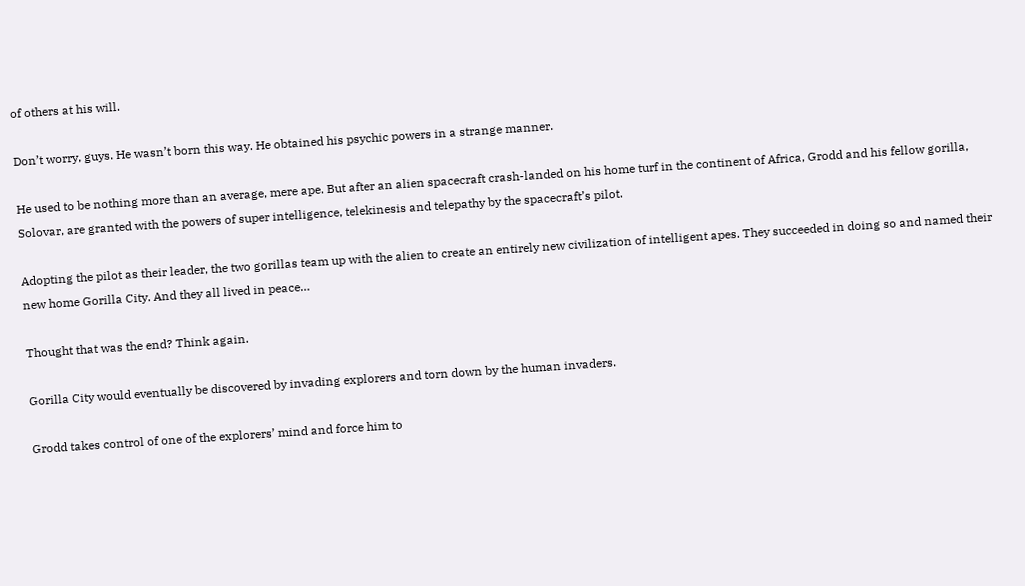of others at his will.

Don’t worry, guys. He wasn’t born this way. He obtained his psychic powers in a strange manner.

He used to be nothing more than an average, mere ape. But after an alien spacecraft crash-landed on his home turf in the continent of Africa, Grodd and his fellow gorilla, Solovar, are granted with the powers of super intelligence, telekinesis and telepathy by the spacecraft’s pilot.

Adopting the pilot as their leader, the two gorillas team up with the alien to create an entirely new civilization of intelligent apes. They succeeded in doing so and named their new home Gorilla City. And they all lived in peace…

Thought that was the end? Think again.

Gorilla City would eventually be discovered by invading explorers and torn down by the human invaders.

Grodd takes control of one of the explorers’ mind and force him to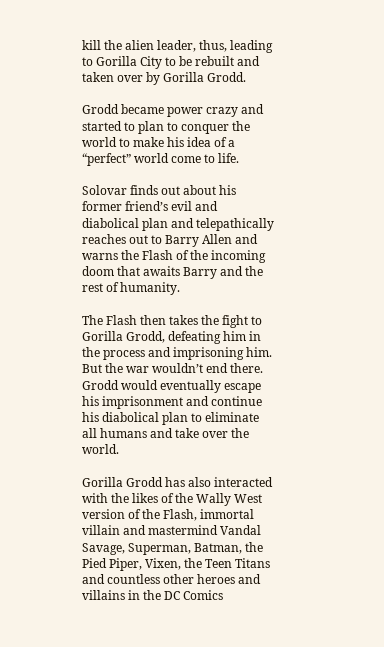kill the alien leader, thus, leading to Gorilla City to be rebuilt and taken over by Gorilla Grodd.

Grodd became power crazy and started to plan to conquer the world to make his idea of a “perfect” world come to life.

Solovar finds out about his former friend’s evil and diabolical plan and telepathically reaches out to Barry Allen and warns the Flash of the incoming doom that awaits Barry and the rest of humanity.

The Flash then takes the fight to Gorilla Grodd, defeating him in the process and imprisoning him. But the war wouldn’t end there. Grodd would eventually escape his imprisonment and continue his diabolical plan to eliminate all humans and take over the world.

Gorilla Grodd has also interacted with the likes of the Wally West version of the Flash, immortal villain and mastermind Vandal Savage, Superman, Batman, the Pied Piper, Vixen, the Teen Titans and countless other heroes and villains in the DC Comics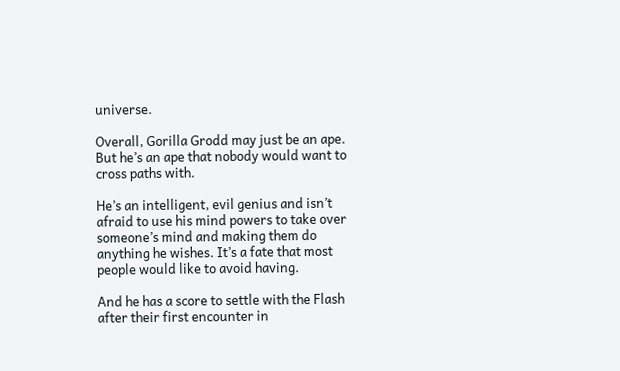universe.

Overall, Gorilla Grodd may just be an ape. But he’s an ape that nobody would want to cross paths with.

He’s an intelligent, evil genius and isn’t afraid to use his mind powers to take over someone’s mind and making them do anything he wishes. It’s a fate that most people would like to avoid having.

And he has a score to settle with the Flash after their first encounter in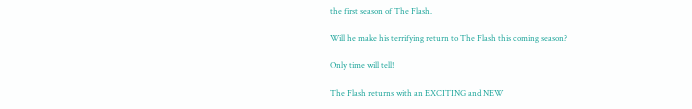the first season of The Flash.

Will he make his terrifying return to The Flash this coming season?

Only time will tell!

The Flash returns with an EXCITING and NEW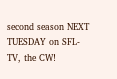second season NEXT TUESDAY on SFL-TV, the CW!